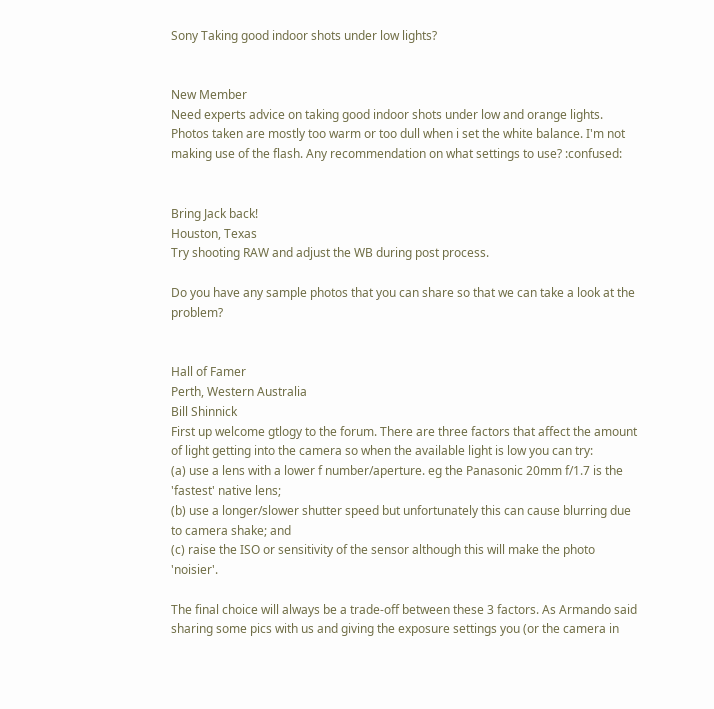Sony Taking good indoor shots under low lights?


New Member
Need experts advice on taking good indoor shots under low and orange lights. Photos taken are mostly too warm or too dull when i set the white balance. I'm not making use of the flash. Any recommendation on what settings to use? :confused:


Bring Jack back!
Houston, Texas
Try shooting RAW and adjust the WB during post process.

Do you have any sample photos that you can share so that we can take a look at the problem?


Hall of Famer
Perth, Western Australia
Bill Shinnick
First up welcome gtlogy to the forum. There are three factors that affect the amount of light getting into the camera so when the available light is low you can try:
(a) use a lens with a lower f number/aperture. eg the Panasonic 20mm f/1.7 is the 'fastest' native lens;
(b) use a longer/slower shutter speed but unfortunately this can cause blurring due to camera shake; and
(c) raise the ISO or sensitivity of the sensor although this will make the photo 'noisier'.

The final choice will always be a trade-off between these 3 factors. As Armando said sharing some pics with us and giving the exposure settings you (or the camera in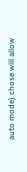auto mode) chose will allow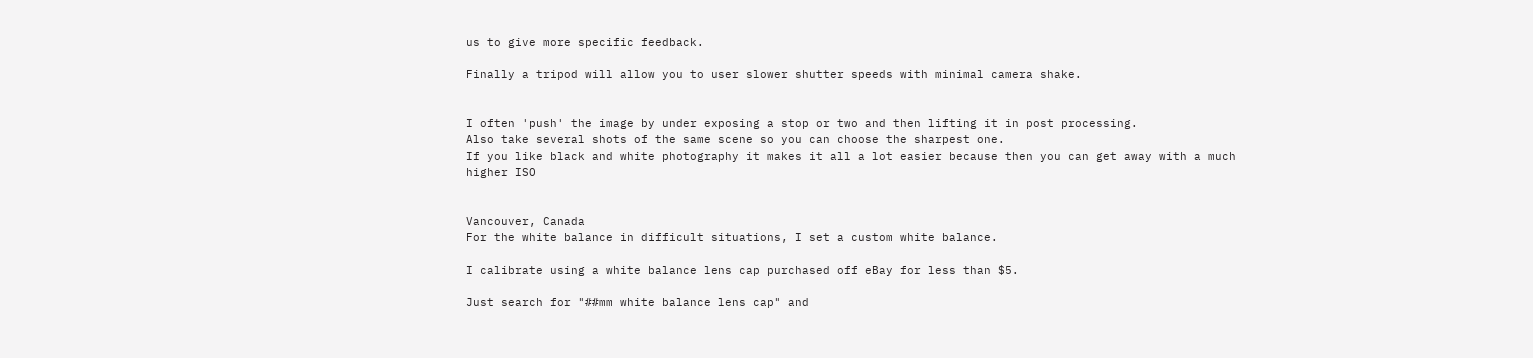us to give more specific feedback.

Finally a tripod will allow you to user slower shutter speeds with minimal camera shake.


I often 'push' the image by under exposing a stop or two and then lifting it in post processing.
Also take several shots of the same scene so you can choose the sharpest one.
If you like black and white photography it makes it all a lot easier because then you can get away with a much higher ISO


Vancouver, Canada
For the white balance in difficult situations, I set a custom white balance.

I calibrate using a white balance lens cap purchased off eBay for less than $5.

Just search for "##mm white balance lens cap" and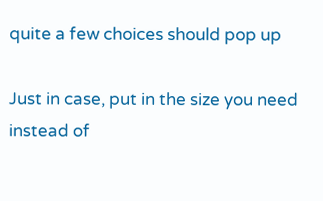quite a few choices should pop up

Just in case, put in the size you need instead of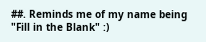##. Reminds me of my name being "Fill in the Blank" :)